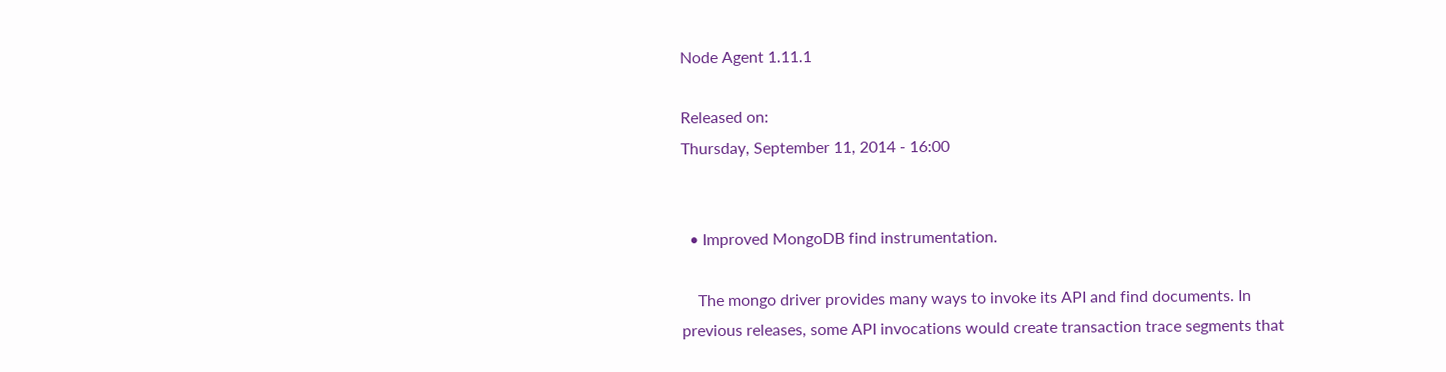Node Agent 1.11.1

Released on:
Thursday, September 11, 2014 - 16:00


  • Improved MongoDB find instrumentation.

    The mongo driver provides many ways to invoke its API and find documents. In previous releases, some API invocations would create transaction trace segments that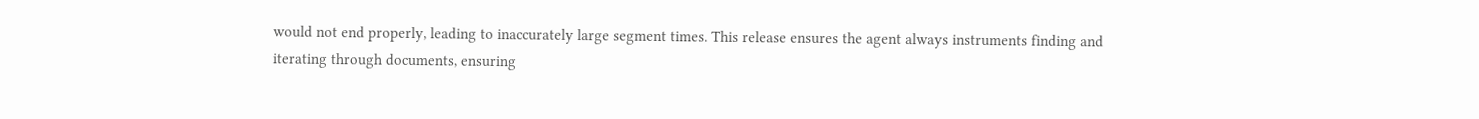would not end properly, leading to inaccurately large segment times. This release ensures the agent always instruments finding and iterating through documents, ensuring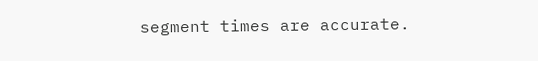segment times are accurate.